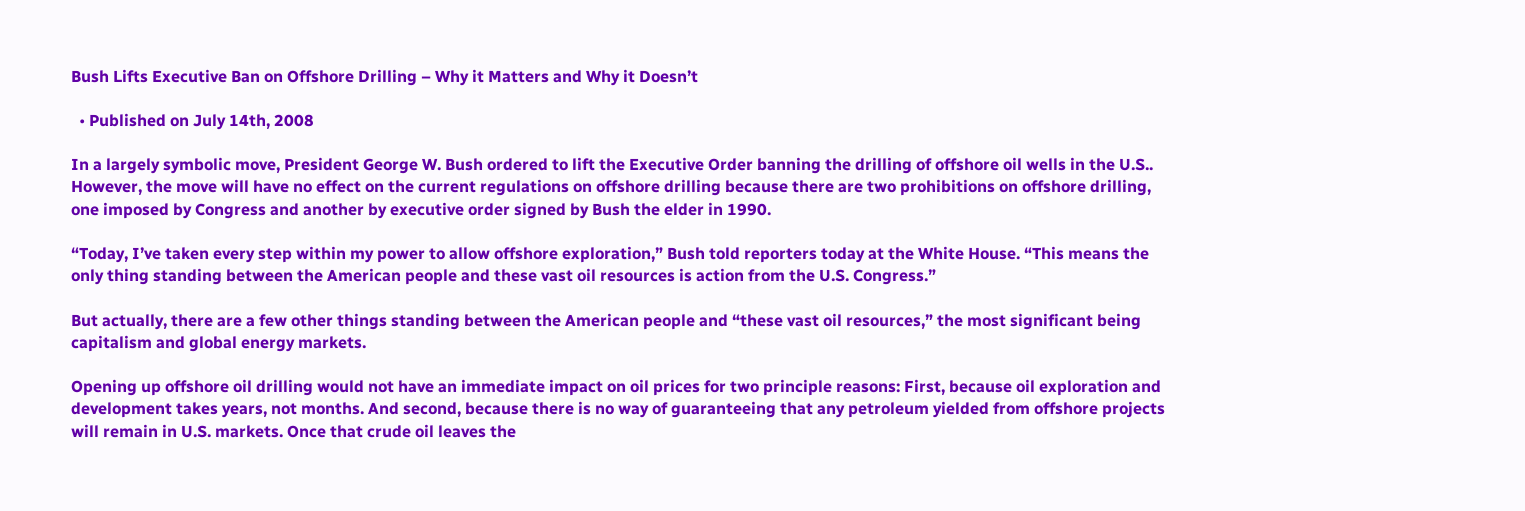Bush Lifts Executive Ban on Offshore Drilling – Why it Matters and Why it Doesn’t

  • Published on July 14th, 2008

In a largely symbolic move, President George W. Bush ordered to lift the Executive Order banning the drilling of offshore oil wells in the U.S.. However, the move will have no effect on the current regulations on offshore drilling because there are two prohibitions on offshore drilling, one imposed by Congress and another by executive order signed by Bush the elder in 1990.

“Today, I’ve taken every step within my power to allow offshore exploration,” Bush told reporters today at the White House. “This means the only thing standing between the American people and these vast oil resources is action from the U.S. Congress.”

But actually, there are a few other things standing between the American people and “these vast oil resources,” the most significant being capitalism and global energy markets.

Opening up offshore oil drilling would not have an immediate impact on oil prices for two principle reasons: First, because oil exploration and development takes years, not months. And second, because there is no way of guaranteeing that any petroleum yielded from offshore projects will remain in U.S. markets. Once that crude oil leaves the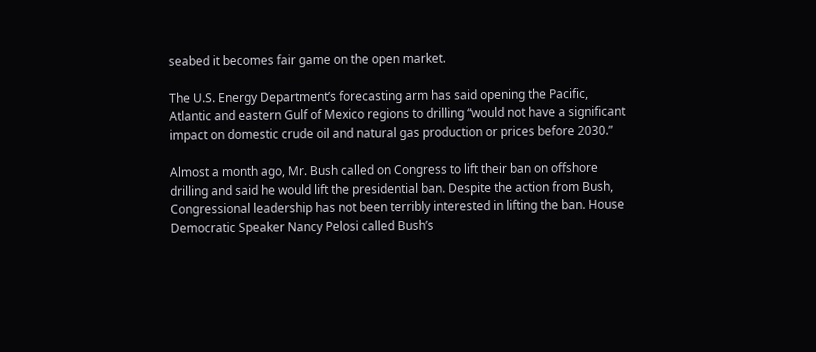seabed it becomes fair game on the open market.

The U.S. Energy Department’s forecasting arm has said opening the Pacific, Atlantic and eastern Gulf of Mexico regions to drilling “would not have a significant impact on domestic crude oil and natural gas production or prices before 2030.”

Almost a month ago, Mr. Bush called on Congress to lift their ban on offshore drilling and said he would lift the presidential ban. Despite the action from Bush, Congressional leadership has not been terribly interested in lifting the ban. House Democratic Speaker Nancy Pelosi called Bush’s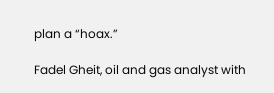plan a “hoax.”

Fadel Gheit, oil and gas analyst with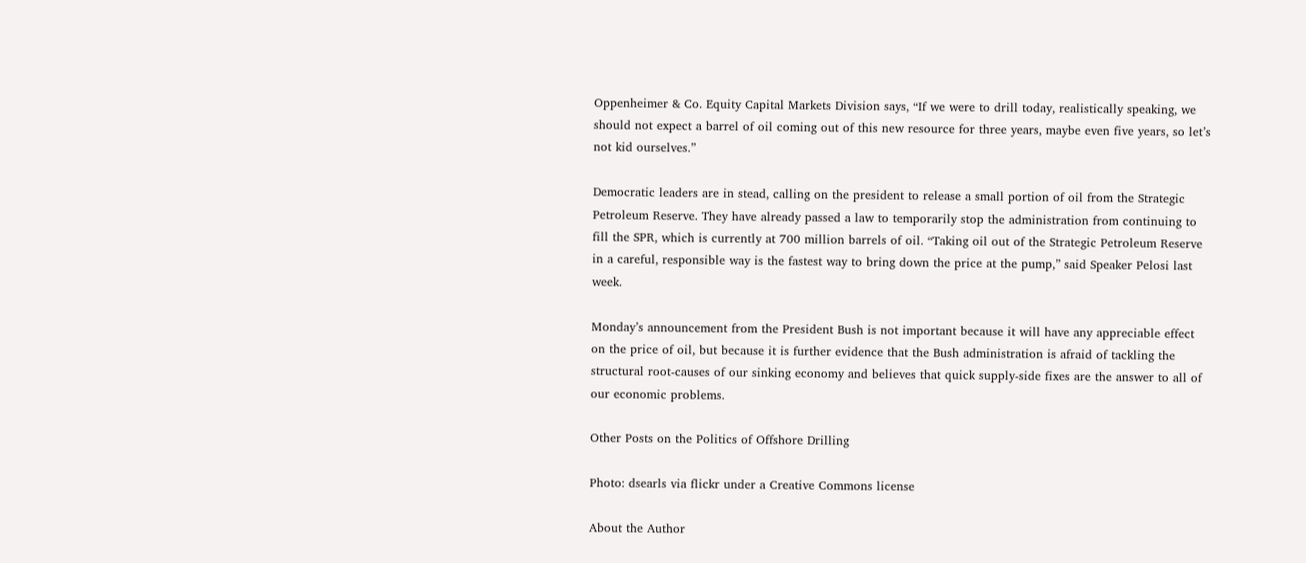Oppenheimer & Co. Equity Capital Markets Division says, “If we were to drill today, realistically speaking, we should not expect a barrel of oil coming out of this new resource for three years, maybe even five years, so let’s not kid ourselves.”

Democratic leaders are in stead, calling on the president to release a small portion of oil from the Strategic Petroleum Reserve. They have already passed a law to temporarily stop the administration from continuing to fill the SPR, which is currently at 700 million barrels of oil. “Taking oil out of the Strategic Petroleum Reserve in a careful, responsible way is the fastest way to bring down the price at the pump,” said Speaker Pelosi last week.

Monday’s announcement from the President Bush is not important because it will have any appreciable effect on the price of oil, but because it is further evidence that the Bush administration is afraid of tackling the structural root-causes of our sinking economy and believes that quick supply-side fixes are the answer to all of our economic problems.

Other Posts on the Politics of Offshore Drilling

Photo: dsearls via flickr under a Creative Commons license

About the Author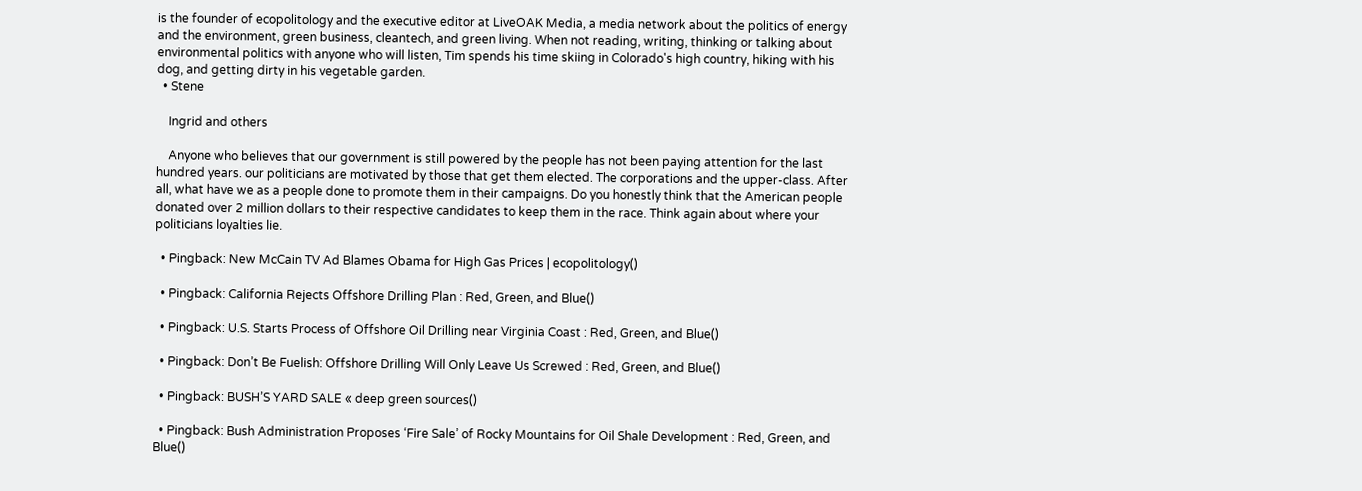is the founder of ecopolitology and the executive editor at LiveOAK Media, a media network about the politics of energy and the environment, green business, cleantech, and green living. When not reading, writing, thinking or talking about environmental politics with anyone who will listen, Tim spends his time skiing in Colorado's high country, hiking with his dog, and getting dirty in his vegetable garden.
  • Stene

    Ingrid and others

    Anyone who believes that our government is still powered by the people has not been paying attention for the last hundred years. our politicians are motivated by those that get them elected. The corporations and the upper-class. After all, what have we as a people done to promote them in their campaigns. Do you honestly think that the American people donated over 2 million dollars to their respective candidates to keep them in the race. Think again about where your politicians loyalties lie.

  • Pingback: New McCain TV Ad Blames Obama for High Gas Prices | ecopolitology()

  • Pingback: California Rejects Offshore Drilling Plan : Red, Green, and Blue()

  • Pingback: U.S. Starts Process of Offshore Oil Drilling near Virginia Coast : Red, Green, and Blue()

  • Pingback: Don’t Be Fuelish: Offshore Drilling Will Only Leave Us Screwed : Red, Green, and Blue()

  • Pingback: BUSH’S YARD SALE « deep green sources()

  • Pingback: Bush Administration Proposes ‘Fire Sale’ of Rocky Mountains for Oil Shale Development : Red, Green, and Blue()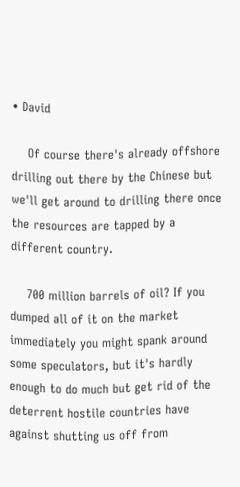• David

    Of course there's already offshore drilling out there by the Chinese but we'll get around to drilling there once the resources are tapped by a different country.

    700 million barrels of oil? If you dumped all of it on the market immediately you might spank around some speculators, but it's hardly enough to do much but get rid of the deterrent hostile countries have against shutting us off from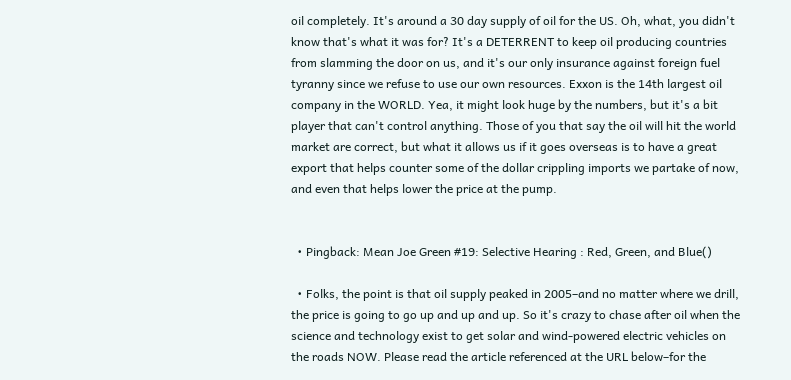oil completely. It's around a 30 day supply of oil for the US. Oh, what, you didn't know that's what it was for? It's a DETERRENT to keep oil producing countries from slamming the door on us, and it's our only insurance against foreign fuel tyranny since we refuse to use our own resources. Exxon is the 14th largest oil company in the WORLD. Yea, it might look huge by the numbers, but it's a bit player that can't control anything. Those of you that say the oil will hit the world market are correct, but what it allows us if it goes overseas is to have a great export that helps counter some of the dollar crippling imports we partake of now, and even that helps lower the price at the pump.


  • Pingback: Mean Joe Green #19: Selective Hearing : Red, Green, and Blue()

  • Folks, the point is that oil supply peaked in 2005–and no matter where we drill, the price is going to go up and up and up. So it's crazy to chase after oil when the science and technology exist to get solar and wind-powered electric vehicles on the roads NOW. Please read the article referenced at the URL below–for the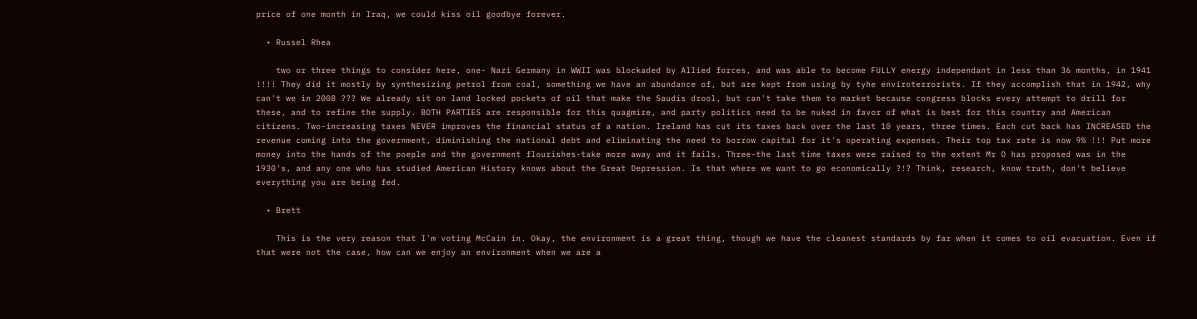price of one month in Iraq, we could kiss oil goodbye forever.

  • Russel Rhea

    two or three things to consider here, one- Nazi Germany in WWII was blockaded by Allied forces, and was able to become FULLY energy independant in less than 36 months, in 1941 !!!! They did it mostly by synthesizing petrol from coal, something we have an abundance of, but are kept from using by tyhe enviroterrorists. If they accomplish that in 1942, why can't we in 2008 ??? We already sit on land locked pockets of oil that make the Saudis drool, but can't take them to market because congress blocks every attempt to drill for these, and to refine the supply. BOTH PARTIES are responsible for this quagmire, and party politics need to be nuked in favor of what is best for this country and American citizens. Two-increasing taxes NEVER improves the financial status of a nation. Ireland has cut its taxes back over the last 10 years, three times. Each cut back has INCREASED the revenue coming into the government, diminishing the national debt and eliminating the need to borrow capital for it's operating expenses. Their top tax rate is now 9% !!! Put more money into the hands of the poeple and the government flourishes-take more away and it fails. Three-the last time taxes were raised to the extent Mr O has proposed was in the 1930's, and any one who has studied American History knows about the Great Depression. Is that where we want to go economically ?!? Think, research, know truth, don't believe everything you are being fed.

  • Brett

    This is the very reason that I'm voting McCain in. Okay, the environment is a great thing, though we have the cleanest standards by far when it comes to oil evacuation. Even if that were not the case, how can we enjoy an environment when we are a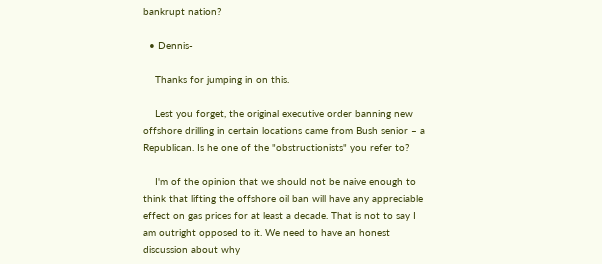bankrupt nation?

  • Dennis-

    Thanks for jumping in on this.

    Lest you forget, the original executive order banning new offshore drilling in certain locations came from Bush senior – a Republican. Is he one of the "obstructionists" you refer to?

    I'm of the opinion that we should not be naive enough to think that lifting the offshore oil ban will have any appreciable effect on gas prices for at least a decade. That is not to say I am outright opposed to it. We need to have an honest discussion about why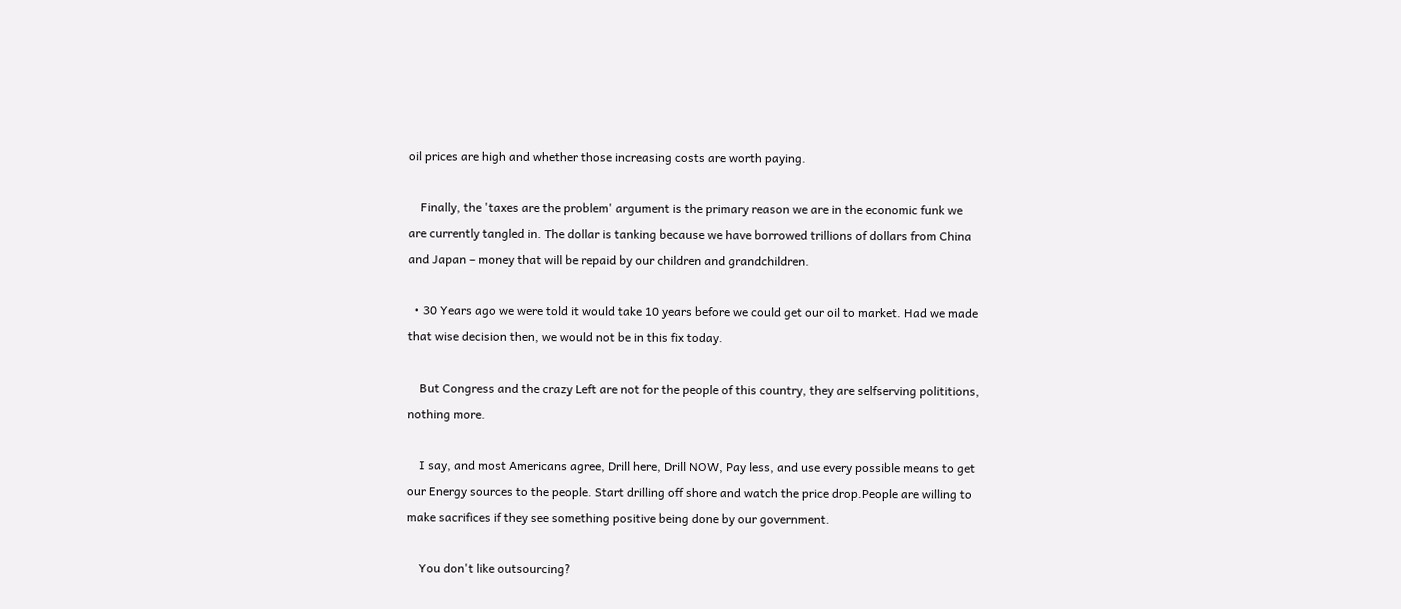oil prices are high and whether those increasing costs are worth paying.

    Finally, the 'taxes are the problem' argument is the primary reason we are in the economic funk we are currently tangled in. The dollar is tanking because we have borrowed trillions of dollars from China and Japan – money that will be repaid by our children and grandchildren.

  • 30 Years ago we were told it would take 10 years before we could get our oil to market. Had we made that wise decision then, we would not be in this fix today.

    But Congress and the crazy Left are not for the people of this country, they are selfserving polititions, nothing more.

    I say, and most Americans agree, Drill here, Drill NOW, Pay less, and use every possible means to get our Energy sources to the people. Start drilling off shore and watch the price drop.People are willing to make sacrifices if they see something positive being done by our government.

    You don't like outsourcing?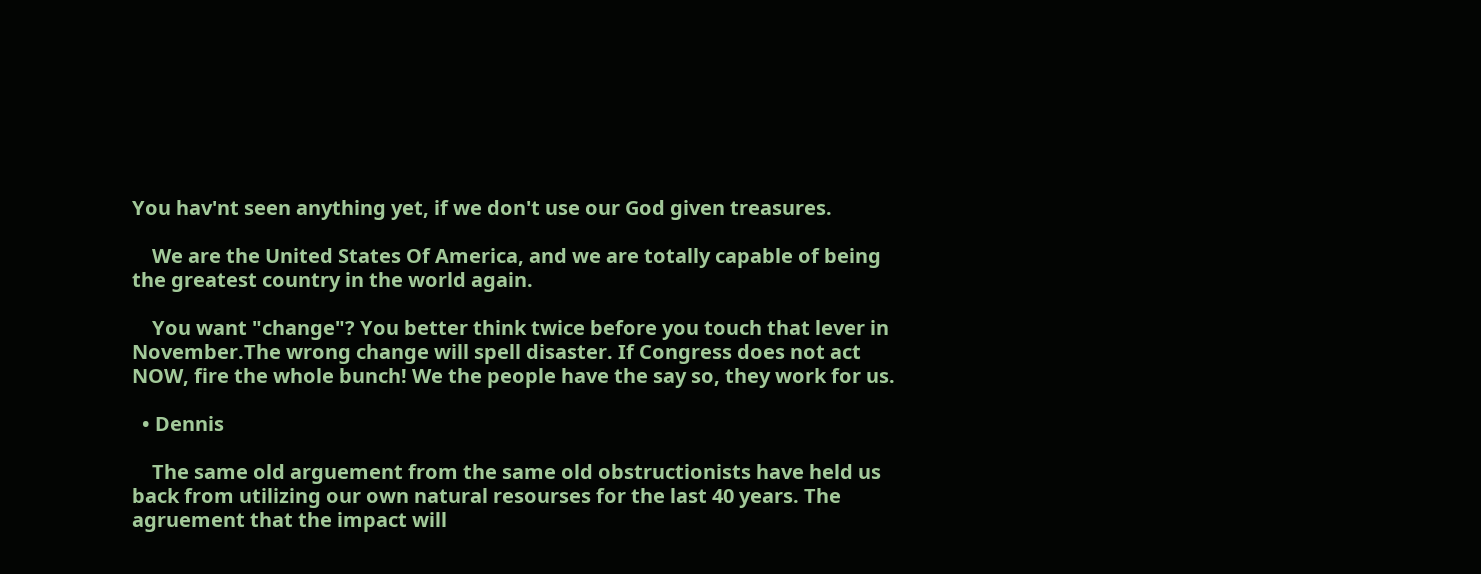You hav'nt seen anything yet, if we don't use our God given treasures.

    We are the United States Of America, and we are totally capable of being the greatest country in the world again.

    You want "change"? You better think twice before you touch that lever in November.The wrong change will spell disaster. If Congress does not act NOW, fire the whole bunch! We the people have the say so, they work for us.

  • Dennis

    The same old arguement from the same old obstructionists have held us back from utilizing our own natural resourses for the last 40 years. The agruement that the impact will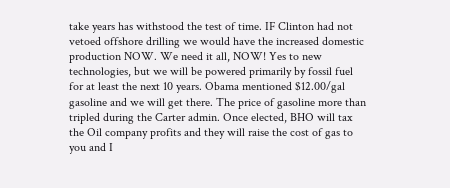take years has withstood the test of time. IF Clinton had not vetoed offshore drilling we would have the increased domestic production NOW. We need it all, NOW! Yes to new technologies, but we will be powered primarily by fossil fuel for at least the next 10 years. Obama mentioned $12.00/gal gasoline and we will get there. The price of gasoline more than tripled during the Carter admin. Once elected, BHO will tax the Oil company profits and they will raise the cost of gas to you and I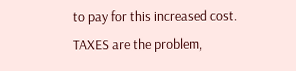to pay for this increased cost. TAXES are the problem,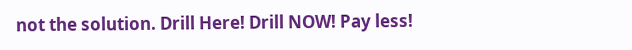not the solution. Drill Here! Drill NOW! Pay less!